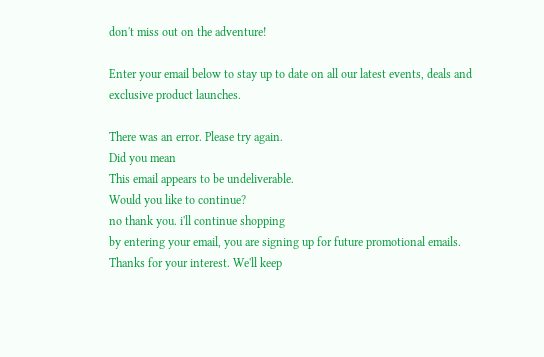don't miss out on the adventure!

Enter your email below to stay up to date on all our latest events, deals and exclusive product launches.

There was an error. Please try again.
Did you mean
This email appears to be undeliverable.
Would you like to continue?
no thank you. i'll continue shopping
by entering your email, you are signing up for future promotional emails.
Thanks for your interest. We'll keep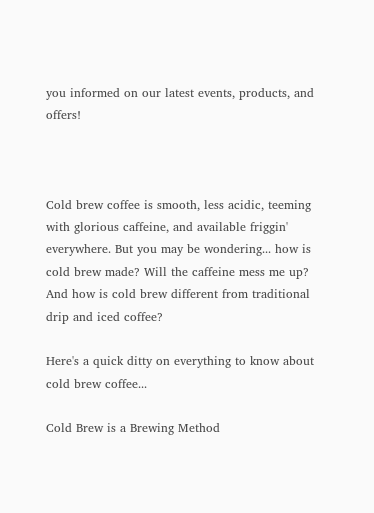you informed on our latest events, products, and offers!



Cold brew coffee is smooth, less acidic, teeming with glorious caffeine, and available friggin' everywhere. But you may be wondering... how is cold brew made? Will the caffeine mess me up? And how is cold brew different from traditional drip and iced coffee?

Here's a quick ditty on everything to know about cold brew coffee...

Cold Brew is a Brewing Method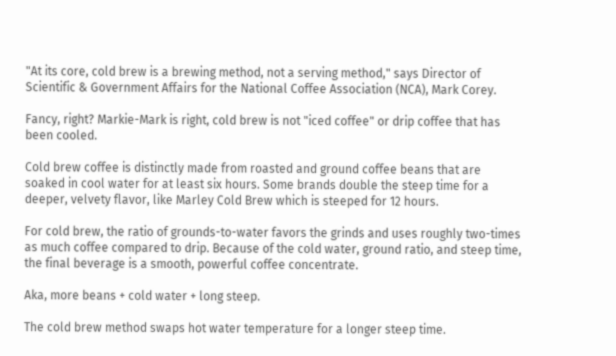"At its core, cold brew is a brewing method, not a serving method," says Director of Scientific & Government Affairs for the National Coffee Association (NCA), Mark Corey.

Fancy, right? Markie-Mark is right, cold brew is not "iced coffee" or drip coffee that has been cooled.

Cold brew coffee is distinctly made from roasted and ground coffee beans that are soaked in cool water for at least six hours. Some brands double the steep time for a deeper, velvety flavor, like Marley Cold Brew which is steeped for 12 hours.

For cold brew, the ratio of grounds-to-water favors the grinds and uses roughly two-times as much coffee compared to drip. Because of the cold water, ground ratio, and steep time, the final beverage is a smooth, powerful coffee concentrate.

Aka, more beans + cold water + long steep.

The cold brew method swaps hot water temperature for a longer steep time.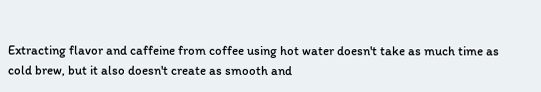Extracting flavor and caffeine from coffee using hot water doesn't take as much time as cold brew, but it also doesn't create as smooth and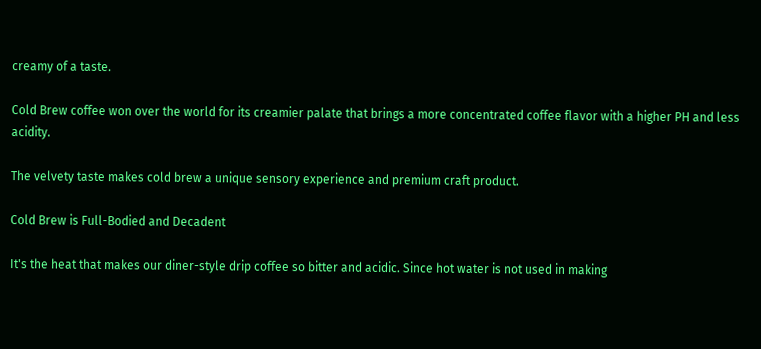creamy of a taste.

Cold Brew coffee won over the world for its creamier palate that brings a more concentrated coffee flavor with a higher PH and less acidity.

The velvety taste makes cold brew a unique sensory experience and premium craft product.

Cold Brew is Full-Bodied and Decadent

It's the heat that makes our diner-style drip coffee so bitter and acidic. Since hot water is not used in making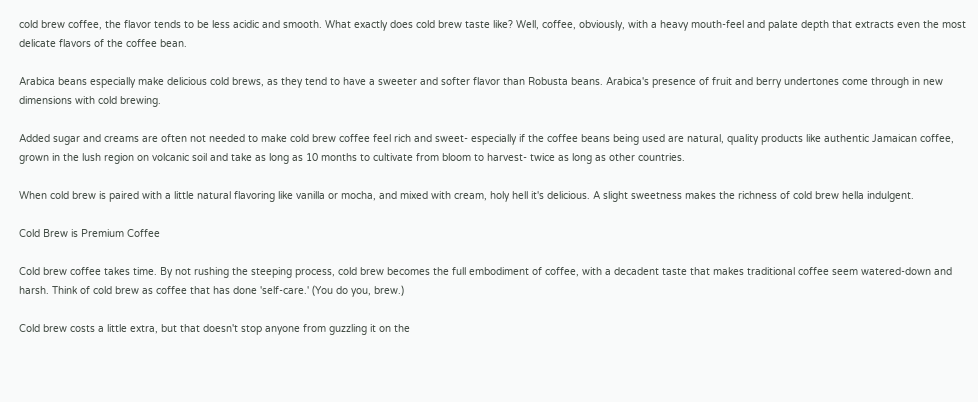cold brew coffee, the flavor tends to be less acidic and smooth. What exactly does cold brew taste like? Well, coffee, obviously, with a heavy mouth-feel and palate depth that extracts even the most delicate flavors of the coffee bean.

Arabica beans especially make delicious cold brews, as they tend to have a sweeter and softer flavor than Robusta beans. Arabica's presence of fruit and berry undertones come through in new dimensions with cold brewing.

Added sugar and creams are often not needed to make cold brew coffee feel rich and sweet- especially if the coffee beans being used are natural, quality products like authentic Jamaican coffee, grown in the lush region on volcanic soil and take as long as 10 months to cultivate from bloom to harvest- twice as long as other countries.

When cold brew is paired with a little natural flavoring like vanilla or mocha, and mixed with cream, holy hell it's delicious. A slight sweetness makes the richness of cold brew hella indulgent.

Cold Brew is Premium Coffee

Cold brew coffee takes time. By not rushing the steeping process, cold brew becomes the full embodiment of coffee, with a decadent taste that makes traditional coffee seem watered-down and harsh. Think of cold brew as coffee that has done 'self-care.' (You do you, brew.)

Cold brew costs a little extra, but that doesn't stop anyone from guzzling it on the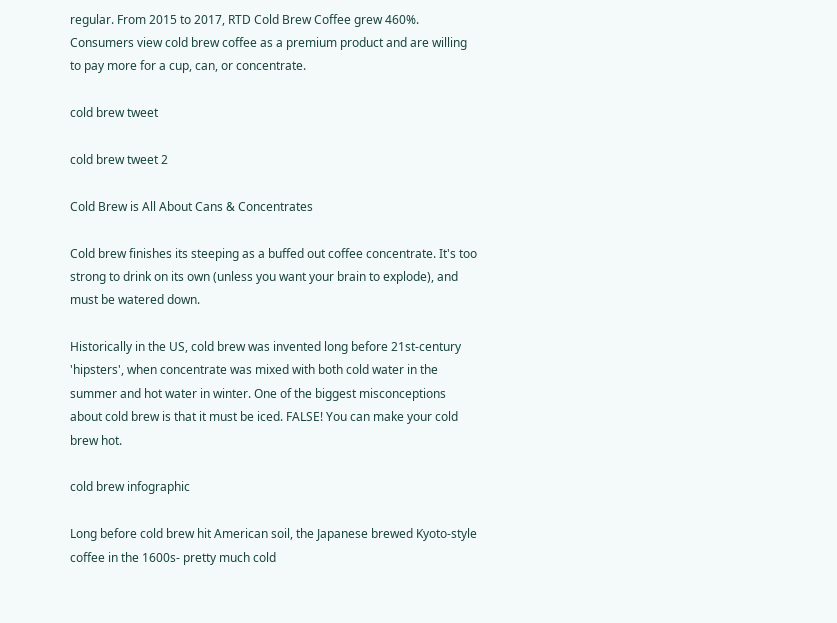regular. From 2015 to 2017, RTD Cold Brew Coffee grew 460%. Consumers view cold brew coffee as a premium product and are willing to pay more for a cup, can, or concentrate.

cold brew tweet

cold brew tweet 2

Cold Brew is All About Cans & Concentrates

Cold brew finishes its steeping as a buffed out coffee concentrate. It's too strong to drink on its own (unless you want your brain to explode), and must be watered down.

Historically in the US, cold brew was invented long before 21st-century 'hipsters', when concentrate was mixed with both cold water in the summer and hot water in winter. One of the biggest misconceptions about cold brew is that it must be iced. FALSE! You can make your cold brew hot.

cold brew infographic

Long before cold brew hit American soil, the Japanese brewed Kyoto-style coffee in the 1600s- pretty much cold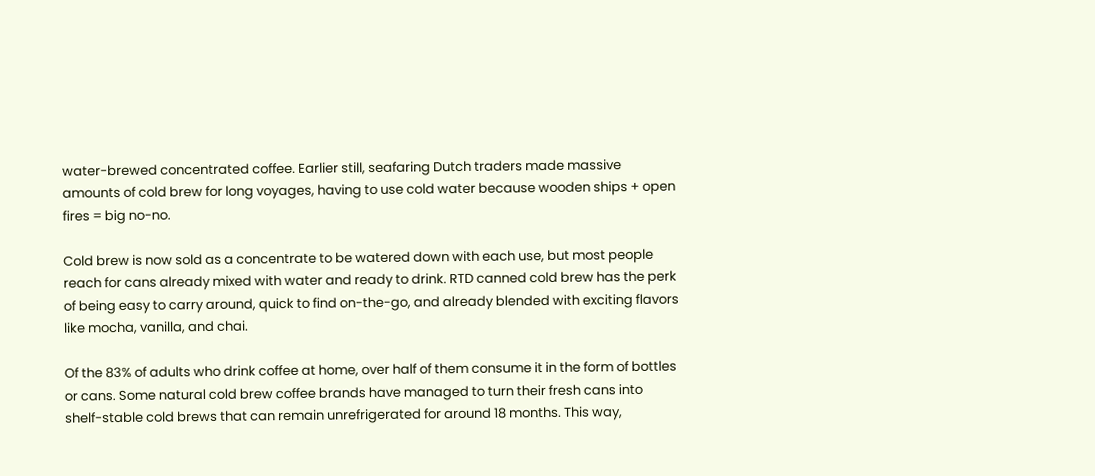water-brewed concentrated coffee. Earlier still, seafaring Dutch traders made massive amounts of cold brew for long voyages, having to use cold water because wooden ships + open fires = big no-no.

Cold brew is now sold as a concentrate to be watered down with each use, but most people reach for cans already mixed with water and ready to drink. RTD canned cold brew has the perk of being easy to carry around, quick to find on-the-go, and already blended with exciting flavors like mocha, vanilla, and chai.

Of the 83% of adults who drink coffee at home, over half of them consume it in the form of bottles or cans. Some natural cold brew coffee brands have managed to turn their fresh cans into shelf-stable cold brews that can remain unrefrigerated for around 18 months. This way,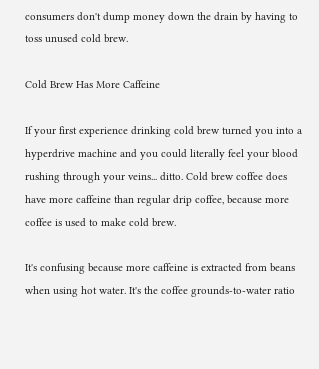consumers don't dump money down the drain by having to toss unused cold brew.

Cold Brew Has More Caffeine

If your first experience drinking cold brew turned you into a hyperdrive machine and you could literally feel your blood rushing through your veins... ditto. Cold brew coffee does have more caffeine than regular drip coffee, because more coffee is used to make cold brew.

It's confusing because more caffeine is extracted from beans when using hot water. It's the coffee grounds-to-water ratio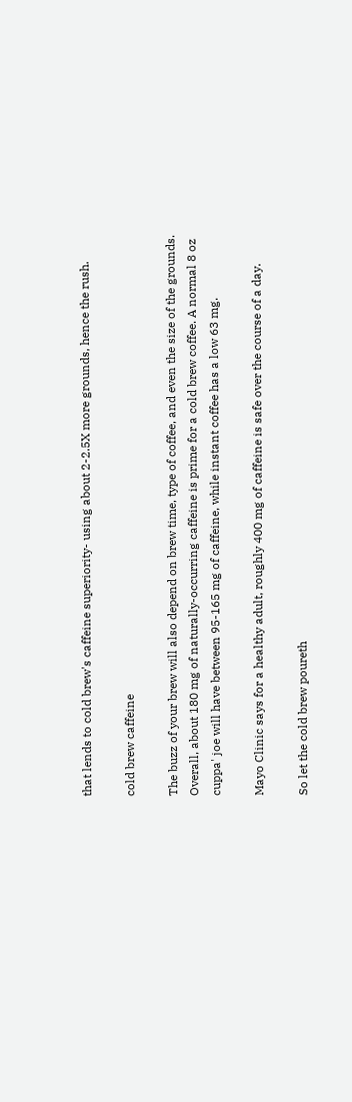that lends to cold brew's caffeine superiority- using about 2-2.5X more grounds, hence the rush.

cold brew caffeine

The buzz of your brew will also depend on brew time, type of coffee, and even the size of the grounds. Overall, about 180 mg of naturally-occurring caffeine is prime for a cold brew coffee. A normal 8 oz cuppa' joe will have between 95-165 mg of caffeine, while instant coffee has a low 63 mg.

Mayo Clinic says for a healthy adult, roughly 400 mg of caffeine is safe over the course of a day.

So let the cold brew poureth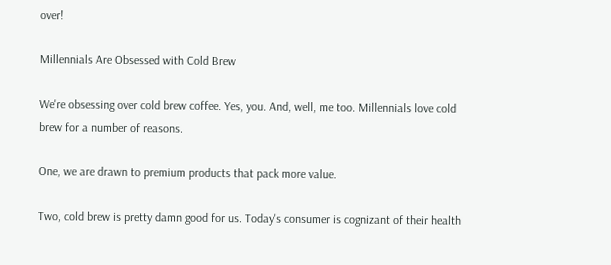over!

Millennials Are Obsessed with Cold Brew

We're obsessing over cold brew coffee. Yes, you. And, well, me too. Millennials love cold brew for a number of reasons.

One, we are drawn to premium products that pack more value.

Two, cold brew is pretty damn good for us. Today's consumer is cognizant of their health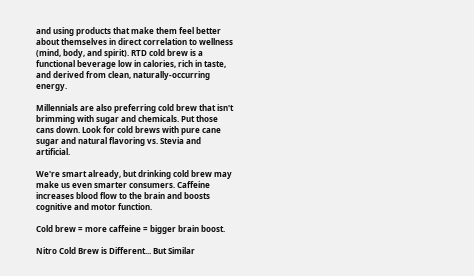and using products that make them feel better about themselves in direct correlation to wellness (mind, body, and spirit). RTD cold brew is a functional beverage low in calories, rich in taste, and derived from clean, naturally-occurring energy.

Millennials are also preferring cold brew that isn't brimming with sugar and chemicals. Put those cans down. Look for cold brews with pure cane sugar and natural flavoring vs. Stevia and artificial.

We're smart already, but drinking cold brew may make us even smarter consumers. Caffeine increases blood flow to the brain and boosts cognitive and motor function.

Cold brew = more caffeine = bigger brain boost.

Nitro Cold Brew is Different... But Similar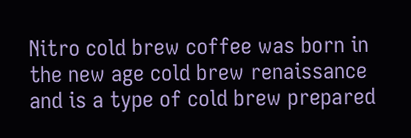Nitro cold brew coffee was born in the new age cold brew renaissance and is a type of cold brew prepared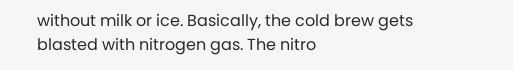without milk or ice. Basically, the cold brew gets blasted with nitrogen gas. The nitro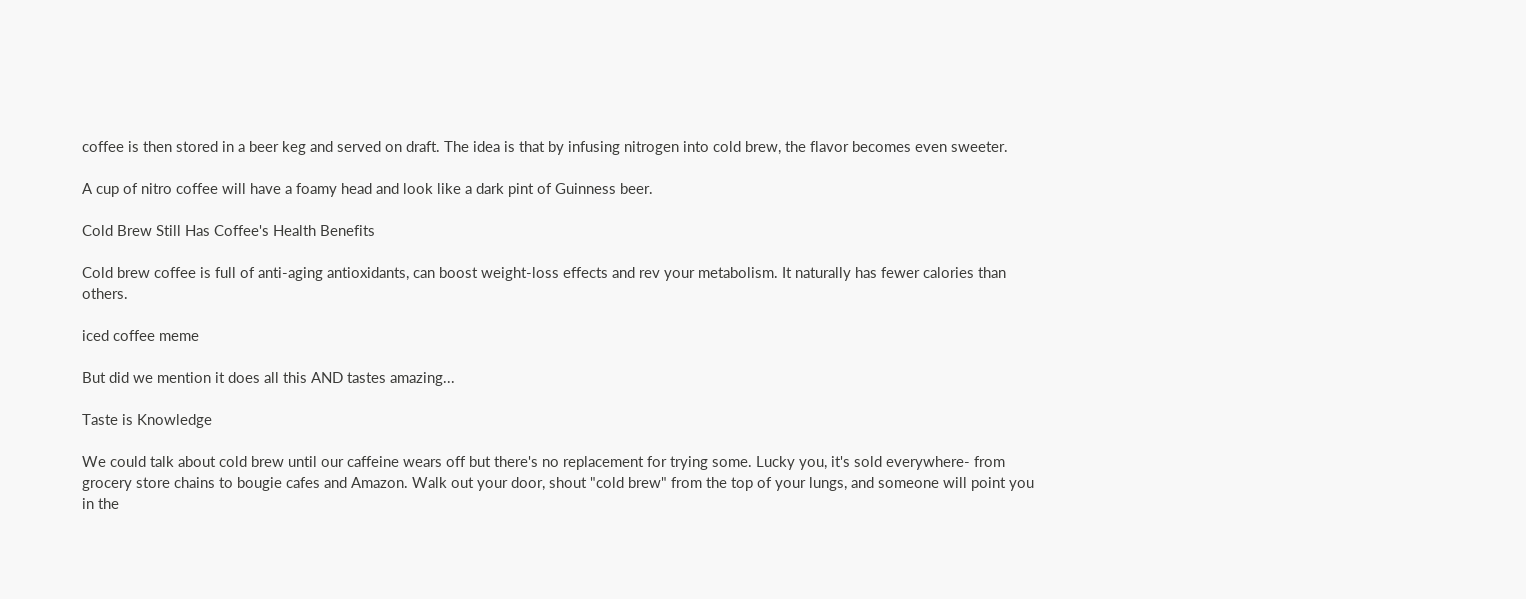coffee is then stored in a beer keg and served on draft. The idea is that by infusing nitrogen into cold brew, the flavor becomes even sweeter.

A cup of nitro coffee will have a foamy head and look like a dark pint of Guinness beer.

Cold Brew Still Has Coffee's Health Benefits

Cold brew coffee is full of anti-aging antioxidants, can boost weight-loss effects and rev your metabolism. It naturally has fewer calories than others.

iced coffee meme

But did we mention it does all this AND tastes amazing...

Taste is Knowledge

We could talk about cold brew until our caffeine wears off but there's no replacement for trying some. Lucky you, it's sold everywhere- from grocery store chains to bougie cafes and Amazon. Walk out your door, shout "cold brew" from the top of your lungs, and someone will point you in the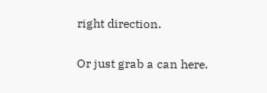right direction.

Or just grab a can here.